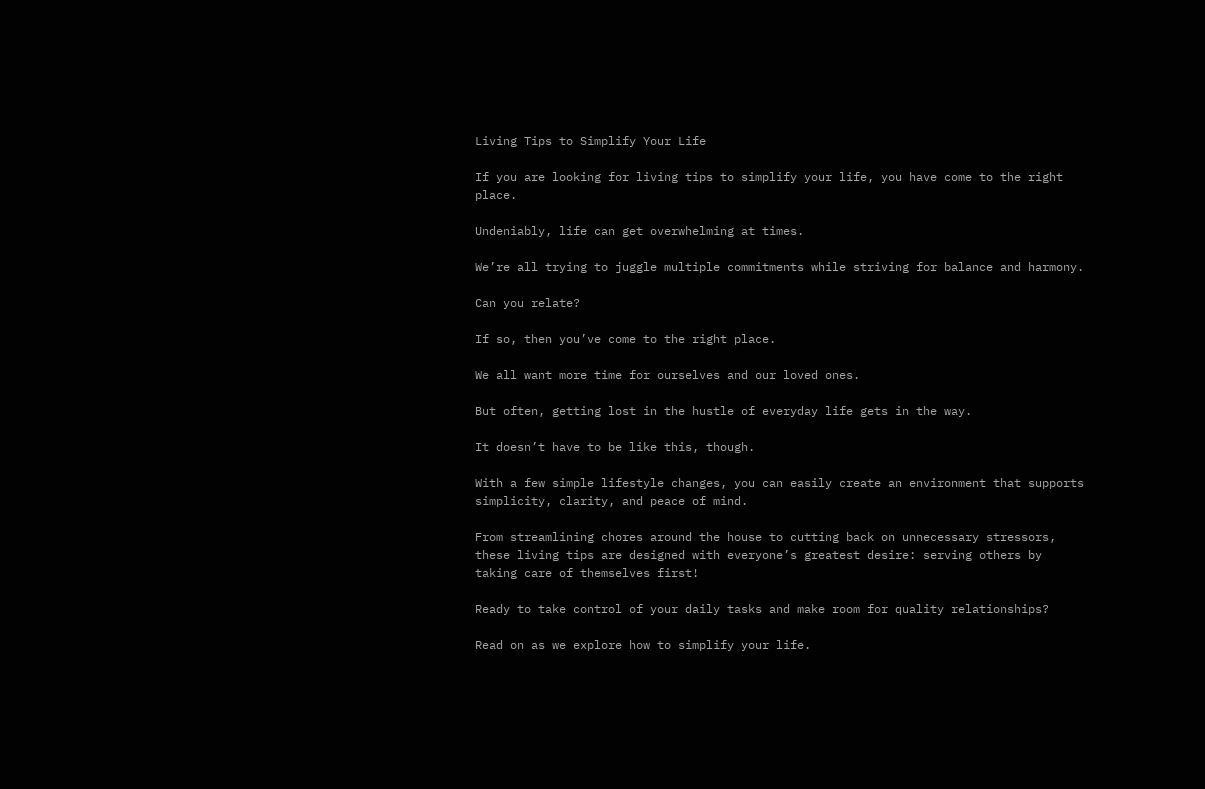Living Tips to Simplify Your Life

If you are looking for living tips to simplify your life, you have come to the right place.

Undeniably, life can get overwhelming at times.

We’re all trying to juggle multiple commitments while striving for balance and harmony.

Can you relate?

If so, then you’ve come to the right place.

We all want more time for ourselves and our loved ones.

But often, getting lost in the hustle of everyday life gets in the way.

It doesn’t have to be like this, though.

With a few simple lifestyle changes, you can easily create an environment that supports simplicity, clarity, and peace of mind.

From streamlining chores around the house to cutting back on unnecessary stressors, these living tips are designed with everyone’s greatest desire: serving others by taking care of themselves first!

Ready to take control of your daily tasks and make room for quality relationships?

Read on as we explore how to simplify your life.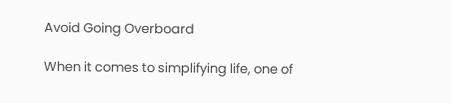Avoid Going Overboard

When it comes to simplifying life, one of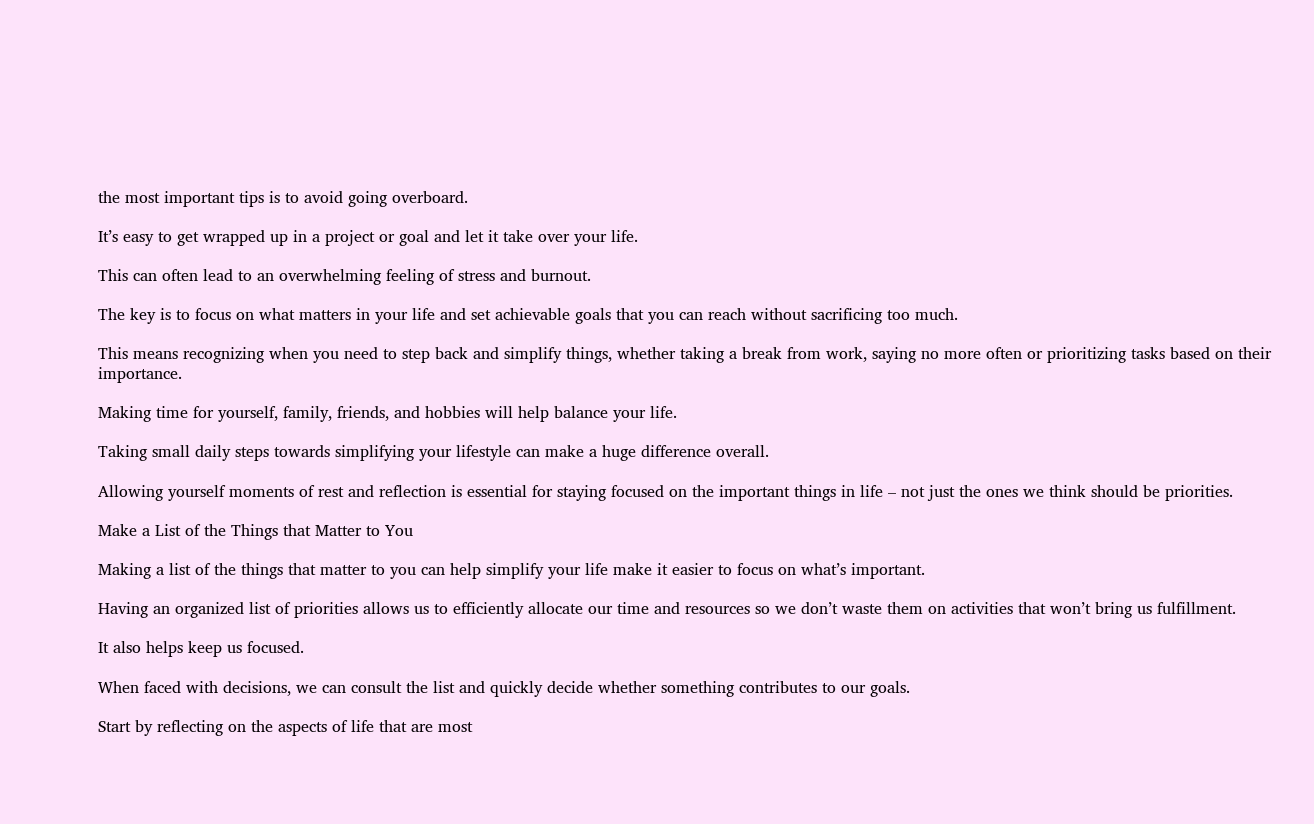the most important tips is to avoid going overboard.

It’s easy to get wrapped up in a project or goal and let it take over your life.

This can often lead to an overwhelming feeling of stress and burnout.

The key is to focus on what matters in your life and set achievable goals that you can reach without sacrificing too much.

This means recognizing when you need to step back and simplify things, whether taking a break from work, saying no more often or prioritizing tasks based on their importance.

Making time for yourself, family, friends, and hobbies will help balance your life.

Taking small daily steps towards simplifying your lifestyle can make a huge difference overall.

Allowing yourself moments of rest and reflection is essential for staying focused on the important things in life – not just the ones we think should be priorities.

Make a List of the Things that Matter to You

Making a list of the things that matter to you can help simplify your life make it easier to focus on what’s important.

Having an organized list of priorities allows us to efficiently allocate our time and resources so we don’t waste them on activities that won’t bring us fulfillment.

It also helps keep us focused.

When faced with decisions, we can consult the list and quickly decide whether something contributes to our goals.

Start by reflecting on the aspects of life that are most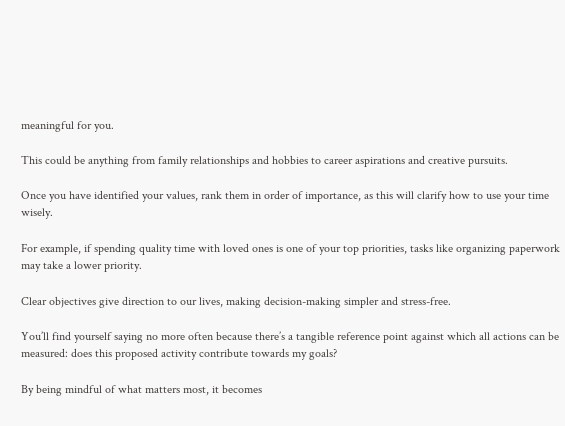meaningful for you.

This could be anything from family relationships and hobbies to career aspirations and creative pursuits.

Once you have identified your values, rank them in order of importance, as this will clarify how to use your time wisely.

For example, if spending quality time with loved ones is one of your top priorities, tasks like organizing paperwork may take a lower priority.

Clear objectives give direction to our lives, making decision-making simpler and stress-free.

You’ll find yourself saying no more often because there’s a tangible reference point against which all actions can be measured: does this proposed activity contribute towards my goals?

By being mindful of what matters most, it becomes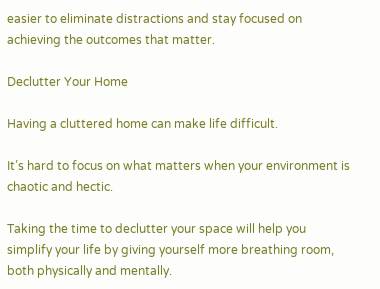easier to eliminate distractions and stay focused on achieving the outcomes that matter.

Declutter Your Home

Having a cluttered home can make life difficult.

It’s hard to focus on what matters when your environment is chaotic and hectic.

Taking the time to declutter your space will help you simplify your life by giving yourself more breathing room, both physically and mentally.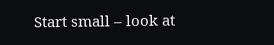Start small – look at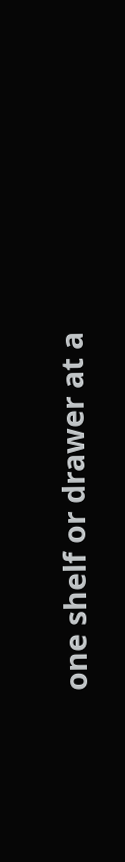one shelf or drawer at a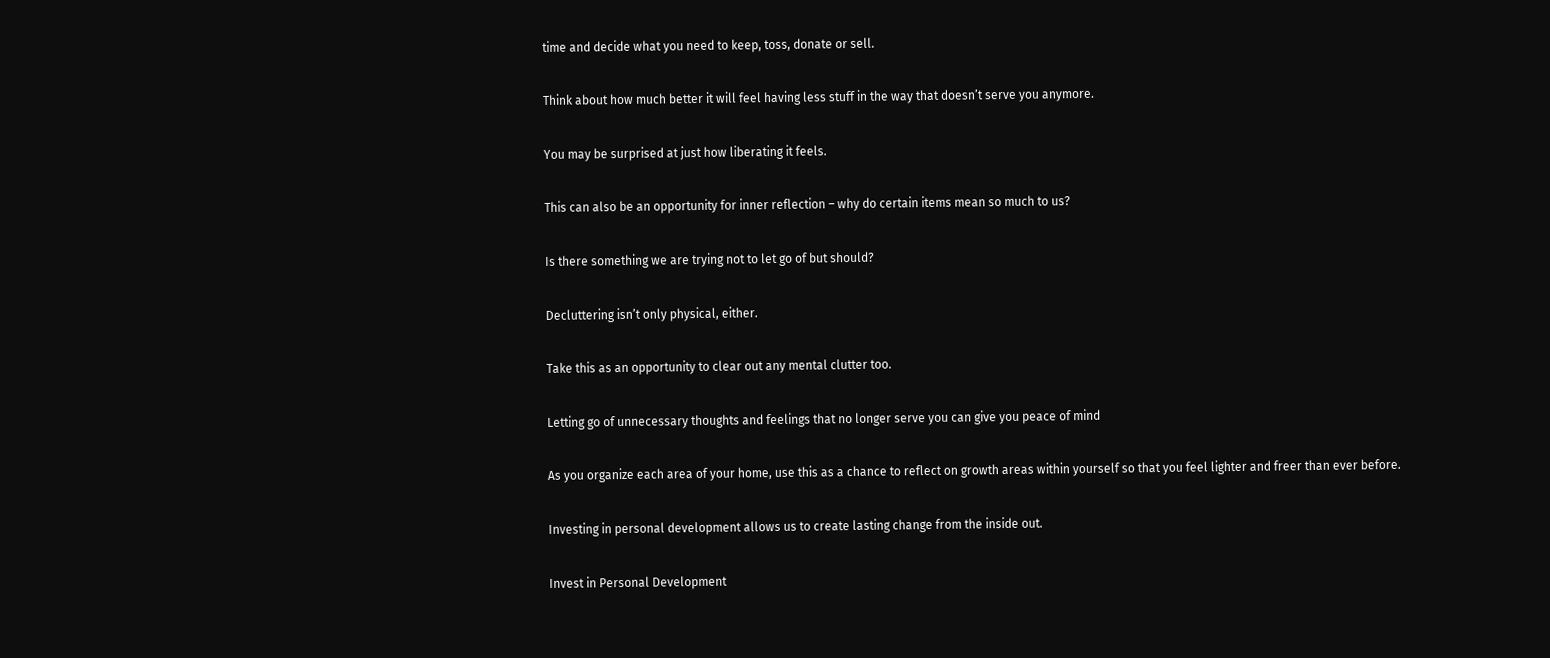time and decide what you need to keep, toss, donate or sell.

Think about how much better it will feel having less stuff in the way that doesn’t serve you anymore.

You may be surprised at just how liberating it feels.

This can also be an opportunity for inner reflection – why do certain items mean so much to us?

Is there something we are trying not to let go of but should?

Decluttering isn’t only physical, either.

Take this as an opportunity to clear out any mental clutter too.

Letting go of unnecessary thoughts and feelings that no longer serve you can give you peace of mind

As you organize each area of your home, use this as a chance to reflect on growth areas within yourself so that you feel lighter and freer than ever before.

Investing in personal development allows us to create lasting change from the inside out.

Invest in Personal Development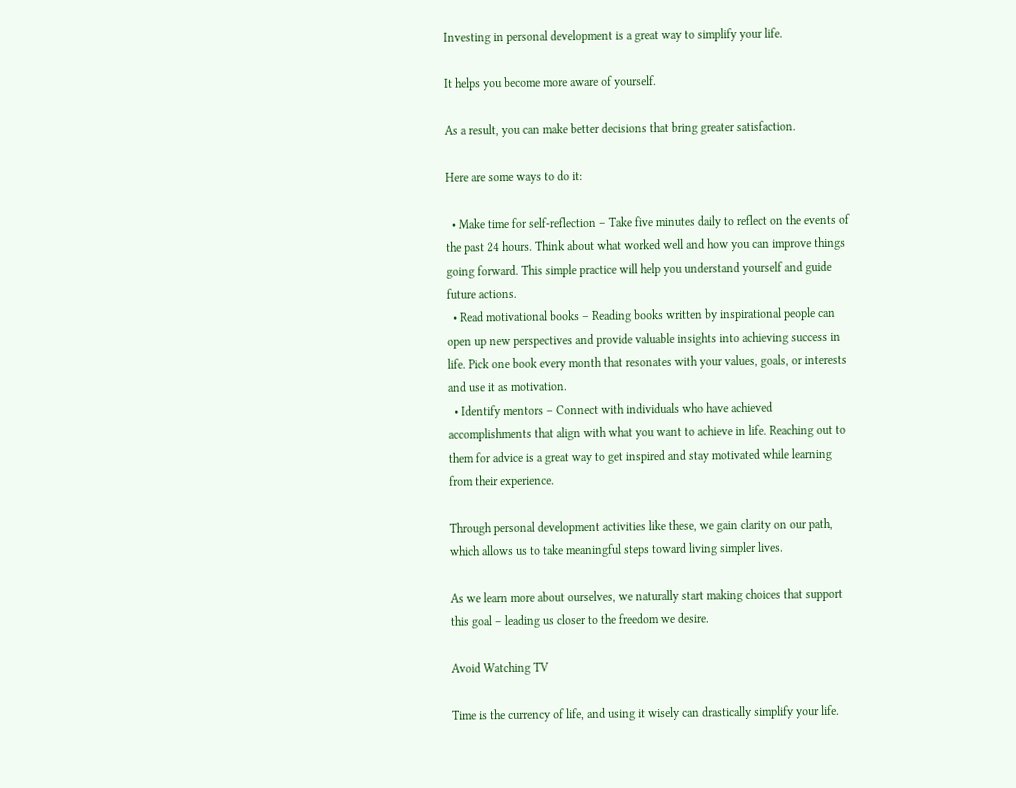Investing in personal development is a great way to simplify your life.

It helps you become more aware of yourself.

As a result, you can make better decisions that bring greater satisfaction.

Here are some ways to do it:

  • Make time for self-reflection – Take five minutes daily to reflect on the events of the past 24 hours. Think about what worked well and how you can improve things going forward. This simple practice will help you understand yourself and guide future actions.
  • Read motivational books – Reading books written by inspirational people can open up new perspectives and provide valuable insights into achieving success in life. Pick one book every month that resonates with your values, goals, or interests and use it as motivation.
  • Identify mentors – Connect with individuals who have achieved accomplishments that align with what you want to achieve in life. Reaching out to them for advice is a great way to get inspired and stay motivated while learning from their experience.

Through personal development activities like these, we gain clarity on our path, which allows us to take meaningful steps toward living simpler lives.

As we learn more about ourselves, we naturally start making choices that support this goal – leading us closer to the freedom we desire.

Avoid Watching TV

Time is the currency of life, and using it wisely can drastically simplify your life.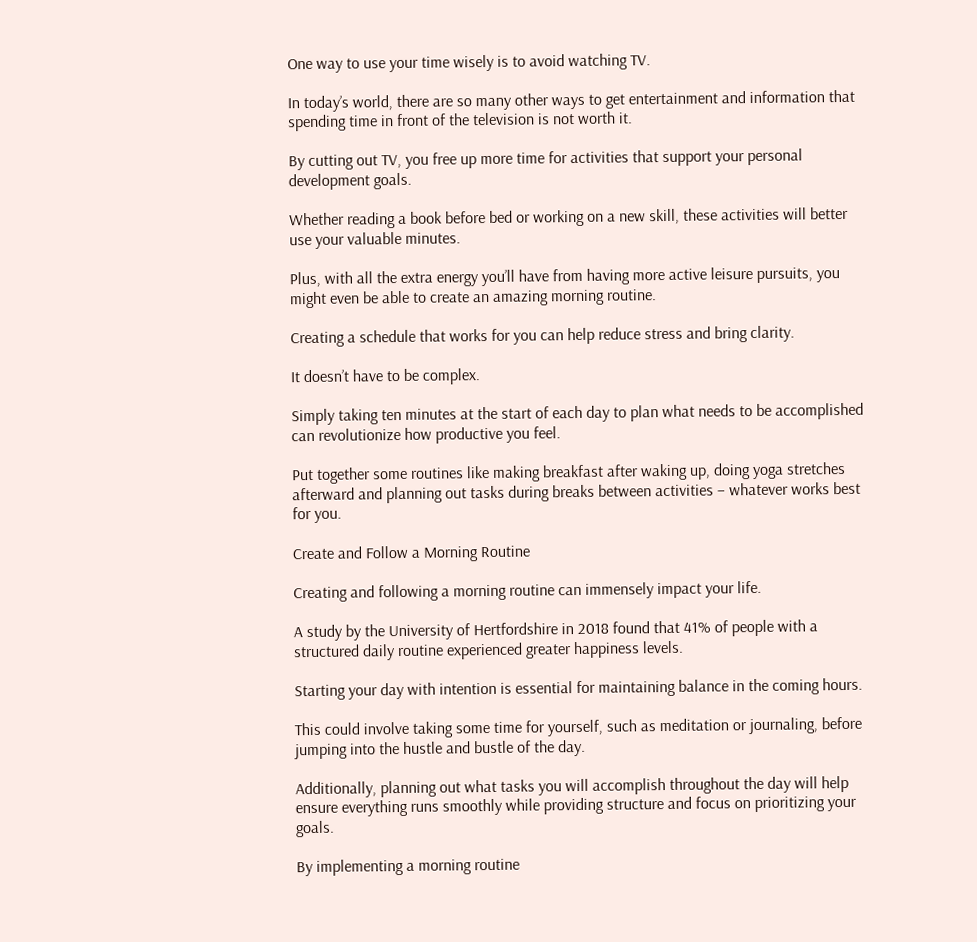One way to use your time wisely is to avoid watching TV.

In today’s world, there are so many other ways to get entertainment and information that spending time in front of the television is not worth it.

By cutting out TV, you free up more time for activities that support your personal development goals.

Whether reading a book before bed or working on a new skill, these activities will better use your valuable minutes.

Plus, with all the extra energy you’ll have from having more active leisure pursuits, you might even be able to create an amazing morning routine.

Creating a schedule that works for you can help reduce stress and bring clarity.

It doesn’t have to be complex.

Simply taking ten minutes at the start of each day to plan what needs to be accomplished can revolutionize how productive you feel.

Put together some routines like making breakfast after waking up, doing yoga stretches afterward and planning out tasks during breaks between activities – whatever works best for you.

Create and Follow a Morning Routine

Creating and following a morning routine can immensely impact your life.

A study by the University of Hertfordshire in 2018 found that 41% of people with a structured daily routine experienced greater happiness levels.

Starting your day with intention is essential for maintaining balance in the coming hours.

This could involve taking some time for yourself, such as meditation or journaling, before jumping into the hustle and bustle of the day.

Additionally, planning out what tasks you will accomplish throughout the day will help ensure everything runs smoothly while providing structure and focus on prioritizing your goals.

By implementing a morning routine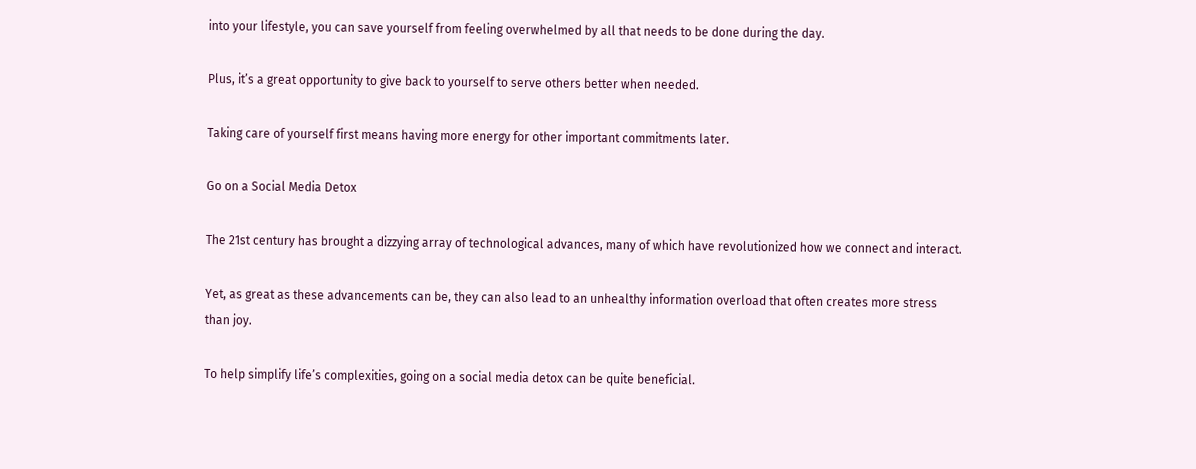into your lifestyle, you can save yourself from feeling overwhelmed by all that needs to be done during the day.

Plus, it’s a great opportunity to give back to yourself to serve others better when needed.

Taking care of yourself first means having more energy for other important commitments later.

Go on a Social Media Detox

The 21st century has brought a dizzying array of technological advances, many of which have revolutionized how we connect and interact.

Yet, as great as these advancements can be, they can also lead to an unhealthy information overload that often creates more stress than joy.

To help simplify life’s complexities, going on a social media detox can be quite beneficial.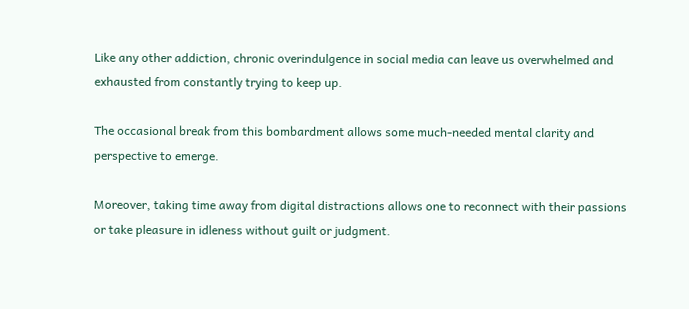Like any other addiction, chronic overindulgence in social media can leave us overwhelmed and exhausted from constantly trying to keep up.

The occasional break from this bombardment allows some much-needed mental clarity and perspective to emerge.

Moreover, taking time away from digital distractions allows one to reconnect with their passions or take pleasure in idleness without guilt or judgment.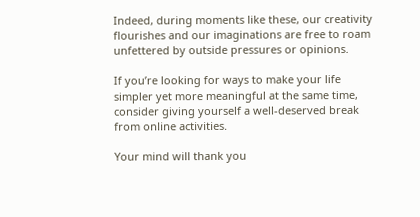Indeed, during moments like these, our creativity flourishes and our imaginations are free to roam unfettered by outside pressures or opinions.

If you’re looking for ways to make your life simpler yet more meaningful at the same time, consider giving yourself a well-deserved break from online activities.

Your mind will thank you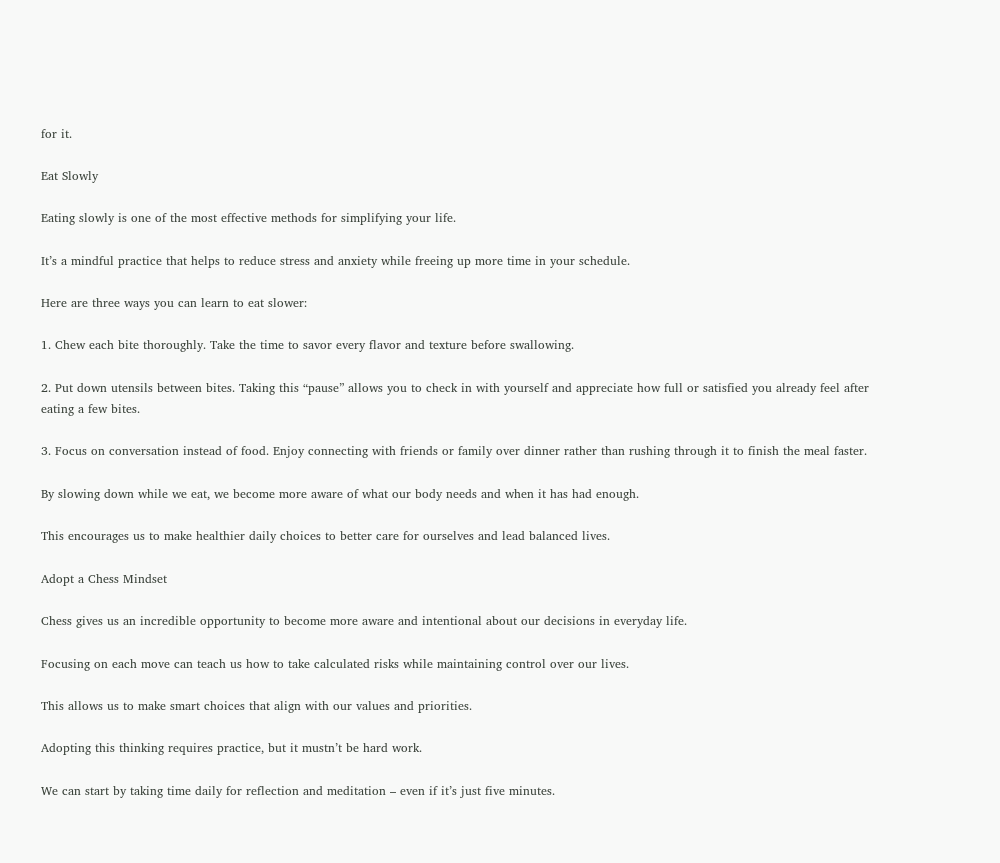for it.

Eat Slowly

Eating slowly is one of the most effective methods for simplifying your life.

It’s a mindful practice that helps to reduce stress and anxiety while freeing up more time in your schedule.

Here are three ways you can learn to eat slower:

1. Chew each bite thoroughly. Take the time to savor every flavor and texture before swallowing.

2. Put down utensils between bites. Taking this “pause” allows you to check in with yourself and appreciate how full or satisfied you already feel after eating a few bites.

3. Focus on conversation instead of food. Enjoy connecting with friends or family over dinner rather than rushing through it to finish the meal faster.

By slowing down while we eat, we become more aware of what our body needs and when it has had enough.

This encourages us to make healthier daily choices to better care for ourselves and lead balanced lives.

Adopt a Chess Mindset

Chess gives us an incredible opportunity to become more aware and intentional about our decisions in everyday life.

Focusing on each move can teach us how to take calculated risks while maintaining control over our lives.

This allows us to make smart choices that align with our values and priorities.

Adopting this thinking requires practice, but it mustn’t be hard work.

We can start by taking time daily for reflection and meditation – even if it’s just five minutes.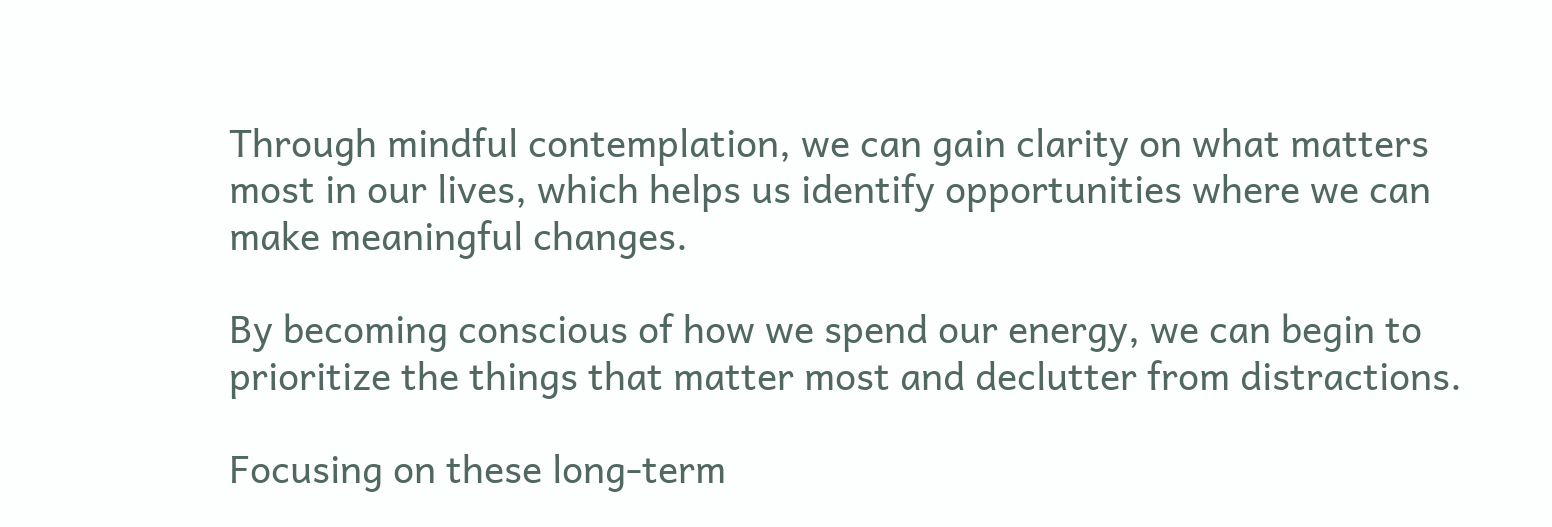Through mindful contemplation, we can gain clarity on what matters most in our lives, which helps us identify opportunities where we can make meaningful changes.

By becoming conscious of how we spend our energy, we can begin to prioritize the things that matter most and declutter from distractions.

Focusing on these long-term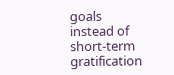goals instead of short-term gratification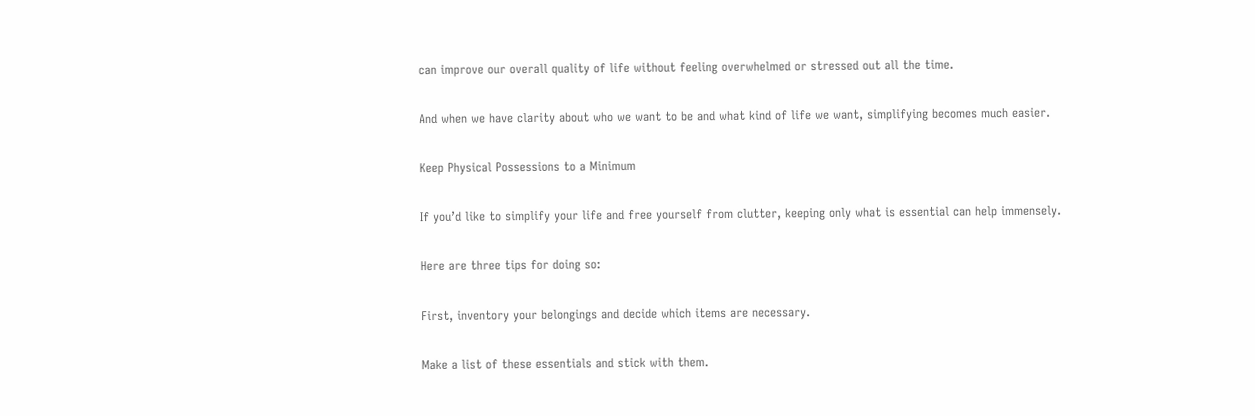can improve our overall quality of life without feeling overwhelmed or stressed out all the time.

And when we have clarity about who we want to be and what kind of life we want, simplifying becomes much easier.

Keep Physical Possessions to a Minimum

If you’d like to simplify your life and free yourself from clutter, keeping only what is essential can help immensely.

Here are three tips for doing so:

First, inventory your belongings and decide which items are necessary.

Make a list of these essentials and stick with them.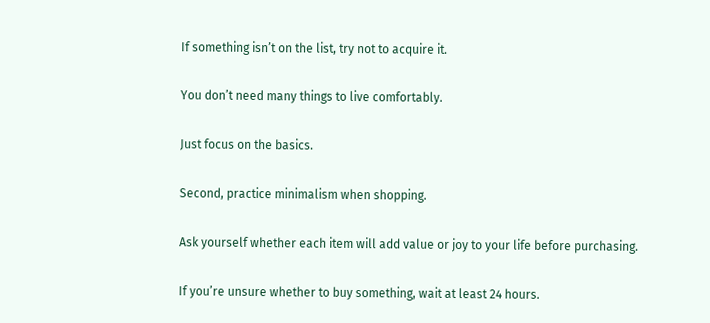If something isn’t on the list, try not to acquire it.

You don’t need many things to live comfortably.

Just focus on the basics.

Second, practice minimalism when shopping.

Ask yourself whether each item will add value or joy to your life before purchasing.

If you’re unsure whether to buy something, wait at least 24 hours.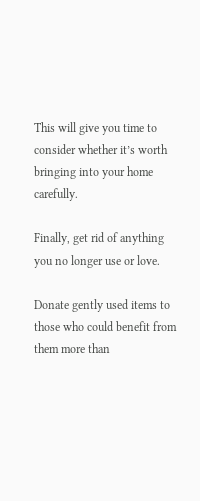This will give you time to consider whether it’s worth bringing into your home carefully.

Finally, get rid of anything you no longer use or love.

Donate gently used items to those who could benefit from them more than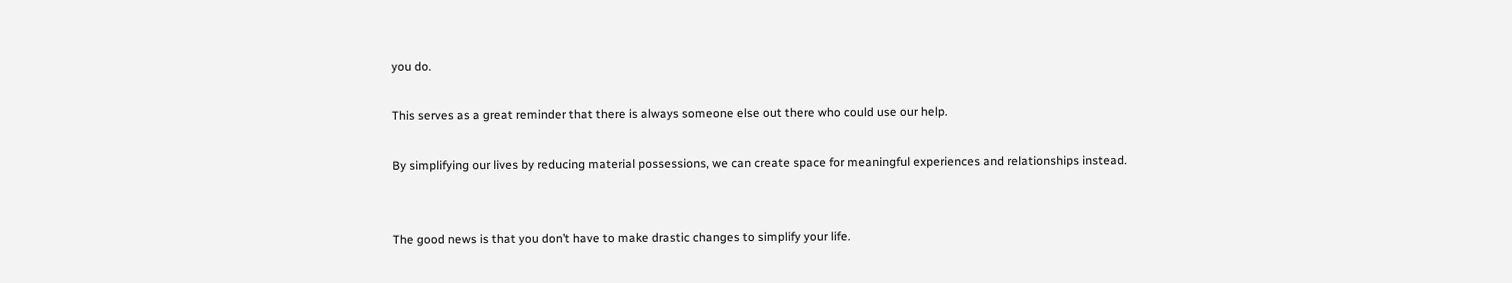you do.

This serves as a great reminder that there is always someone else out there who could use our help.

By simplifying our lives by reducing material possessions, we can create space for meaningful experiences and relationships instead.


The good news is that you don’t have to make drastic changes to simplify your life.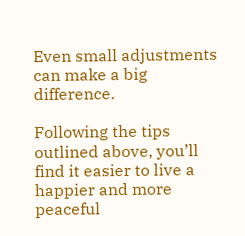Even small adjustments can make a big difference.

Following the tips outlined above, you’ll find it easier to live a happier and more peaceful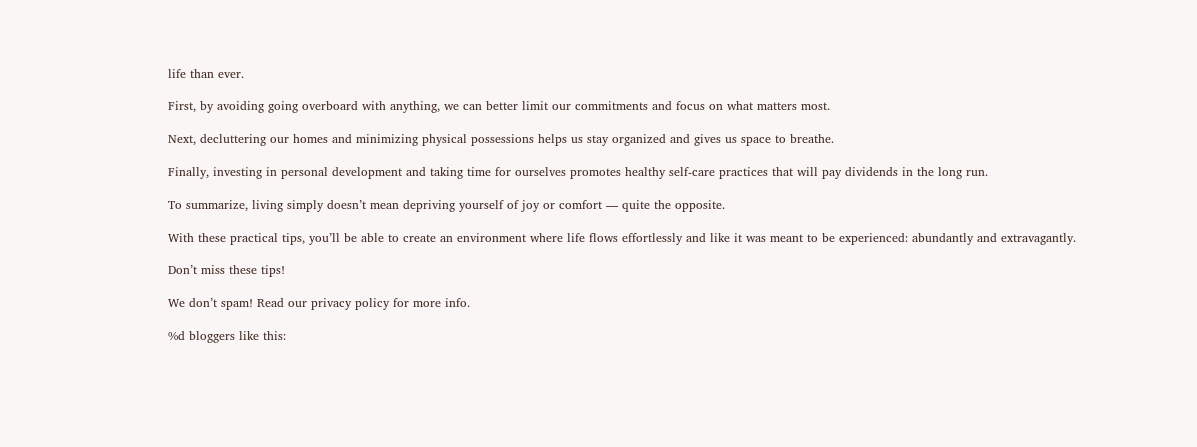life than ever.

First, by avoiding going overboard with anything, we can better limit our commitments and focus on what matters most.

Next, decluttering our homes and minimizing physical possessions helps us stay organized and gives us space to breathe.

Finally, investing in personal development and taking time for ourselves promotes healthy self-care practices that will pay dividends in the long run.

To summarize, living simply doesn’t mean depriving yourself of joy or comfort — quite the opposite.

With these practical tips, you’ll be able to create an environment where life flows effortlessly and like it was meant to be experienced: abundantly and extravagantly.

Don’t miss these tips!

We don’t spam! Read our privacy policy for more info.

%d bloggers like this: